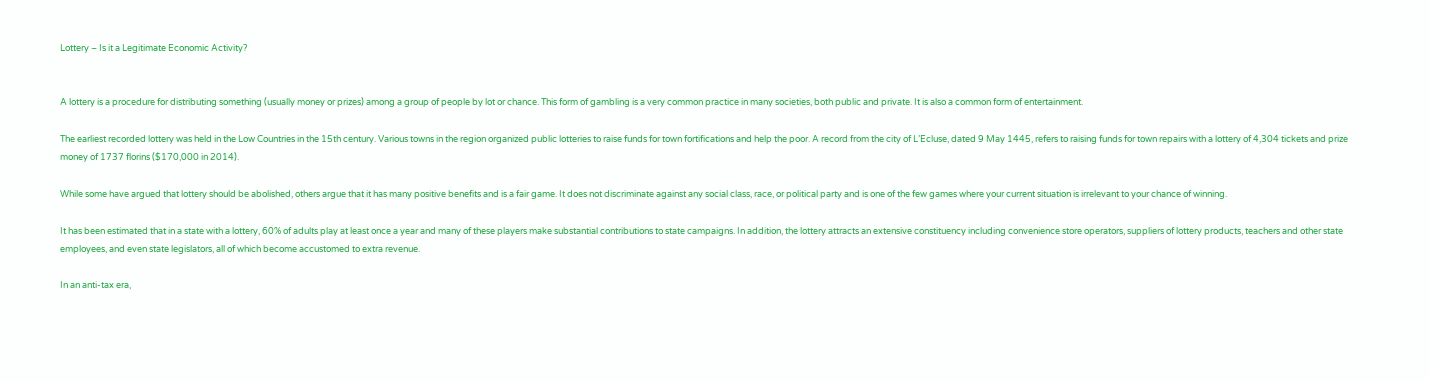Lottery – Is it a Legitimate Economic Activity?


A lottery is a procedure for distributing something (usually money or prizes) among a group of people by lot or chance. This form of gambling is a very common practice in many societies, both public and private. It is also a common form of entertainment.

The earliest recorded lottery was held in the Low Countries in the 15th century. Various towns in the region organized public lotteries to raise funds for town fortifications and help the poor. A record from the city of L’Ecluse, dated 9 May 1445, refers to raising funds for town repairs with a lottery of 4,304 tickets and prize money of 1737 florins ($170,000 in 2014).

While some have argued that lottery should be abolished, others argue that it has many positive benefits and is a fair game. It does not discriminate against any social class, race, or political party and is one of the few games where your current situation is irrelevant to your chance of winning.

It has been estimated that in a state with a lottery, 60% of adults play at least once a year and many of these players make substantial contributions to state campaigns. In addition, the lottery attracts an extensive constituency including convenience store operators, suppliers of lottery products, teachers and other state employees, and even state legislators, all of which become accustomed to extra revenue.

In an anti-tax era,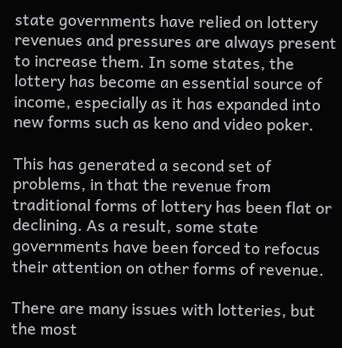state governments have relied on lottery revenues and pressures are always present to increase them. In some states, the lottery has become an essential source of income, especially as it has expanded into new forms such as keno and video poker.

This has generated a second set of problems, in that the revenue from traditional forms of lottery has been flat or declining. As a result, some state governments have been forced to refocus their attention on other forms of revenue.

There are many issues with lotteries, but the most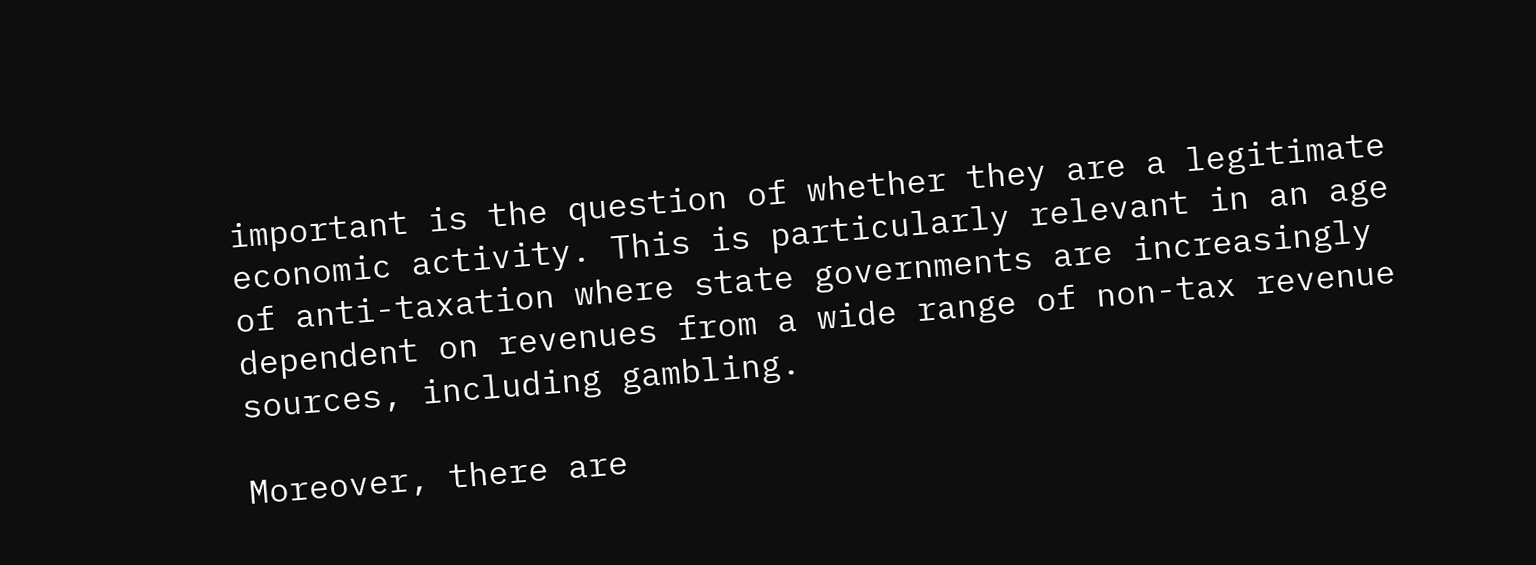important is the question of whether they are a legitimate economic activity. This is particularly relevant in an age of anti-taxation where state governments are increasingly dependent on revenues from a wide range of non-tax revenue sources, including gambling.

Moreover, there are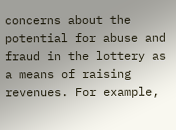concerns about the potential for abuse and fraud in the lottery as a means of raising revenues. For example,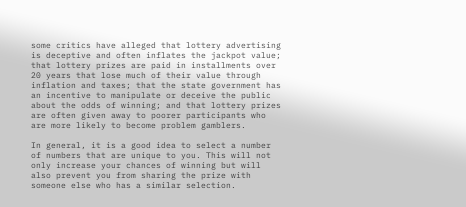some critics have alleged that lottery advertising is deceptive and often inflates the jackpot value; that lottery prizes are paid in installments over 20 years that lose much of their value through inflation and taxes; that the state government has an incentive to manipulate or deceive the public about the odds of winning; and that lottery prizes are often given away to poorer participants who are more likely to become problem gamblers.

In general, it is a good idea to select a number of numbers that are unique to you. This will not only increase your chances of winning but will also prevent you from sharing the prize with someone else who has a similar selection.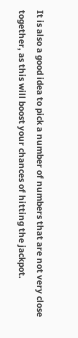It is also a good idea to pick a number of numbers that are not very close together, as this will boost your chances of hitting the jackpot.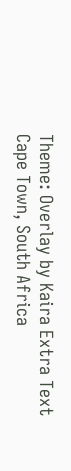Theme: Overlay by Kaira Extra Text
Cape Town, South Africa